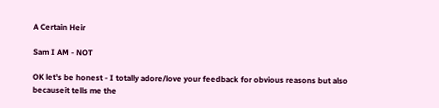A Certain Heir

Sam I AM - NOT

OK let's be honest - I totally adore/love your feedback for obvious reasons but also becauseit tells me the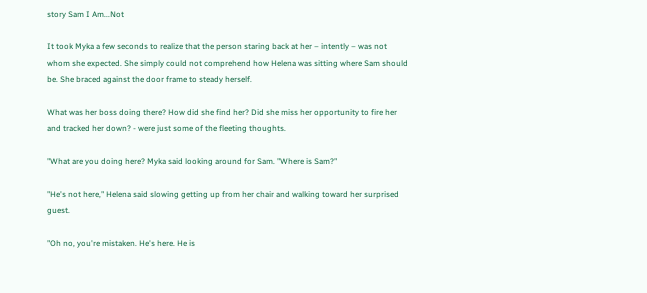story Sam I Am...Not

It took Myka a few seconds to realize that the person staring back at her – intently – was not whom she expected. She simply could not comprehend how Helena was sitting where Sam should be. She braced against the door frame to steady herself.

What was her boss doing there? How did she find her? Did she miss her opportunity to fire her and tracked her down? - were just some of the fleeting thoughts.

"What are you doing here? Myka said looking around for Sam. "Where is Sam?"

"He's not here," Helena said slowing getting up from her chair and walking toward her surprised guest.

"Oh no, you're mistaken. He's here. He is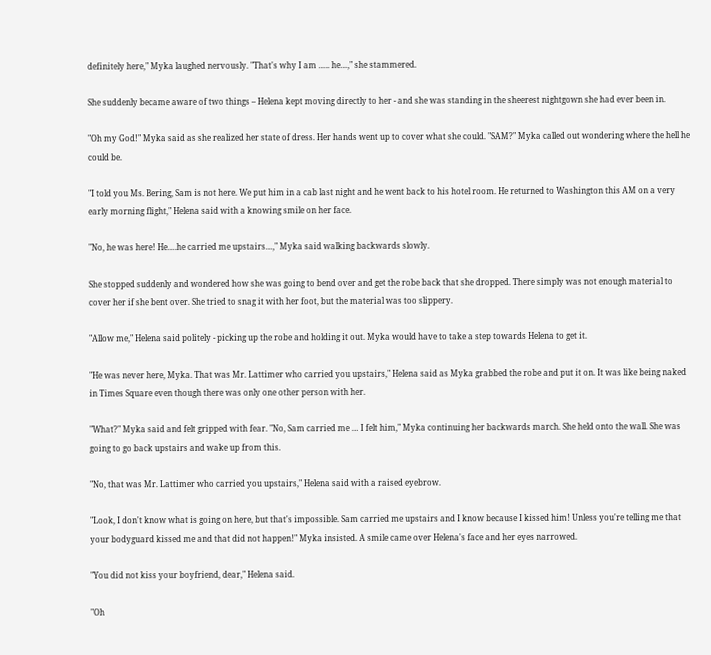definitely here," Myka laughed nervously. "That's why I am ….. he…," she stammered.

She suddenly became aware of two things – Helena kept moving directly to her - and she was standing in the sheerest nightgown she had ever been in.

"Oh my God!" Myka said as she realized her state of dress. Her hands went up to cover what she could. "SAM?" Myka called out wondering where the hell he could be.

"I told you Ms. Bering, Sam is not here. We put him in a cab last night and he went back to his hotel room. He returned to Washington this AM on a very early morning flight," Helena said with a knowing smile on her face.

"No, he was here! He….he carried me upstairs…," Myka said walking backwards slowly.

She stopped suddenly and wondered how she was going to bend over and get the robe back that she dropped. There simply was not enough material to cover her if she bent over. She tried to snag it with her foot, but the material was too slippery.

"Allow me," Helena said politely - picking up the robe and holding it out. Myka would have to take a step towards Helena to get it.

"He was never here, Myka. That was Mr. Lattimer who carried you upstairs," Helena said as Myka grabbed the robe and put it on. It was like being naked in Times Square even though there was only one other person with her.

"What?" Myka said and felt gripped with fear. "No, Sam carried me … I felt him," Myka continuing her backwards march. She held onto the wall. She was going to go back upstairs and wake up from this.

"No, that was Mr. Lattimer who carried you upstairs," Helena said with a raised eyebrow.

"Look, I don't know what is going on here, but that's impossible. Sam carried me upstairs and I know because I kissed him! Unless you're telling me that your bodyguard kissed me and that did not happen!" Myka insisted. A smile came over Helena's face and her eyes narrowed.

"You did not kiss your boyfriend, dear," Helena said.

"Oh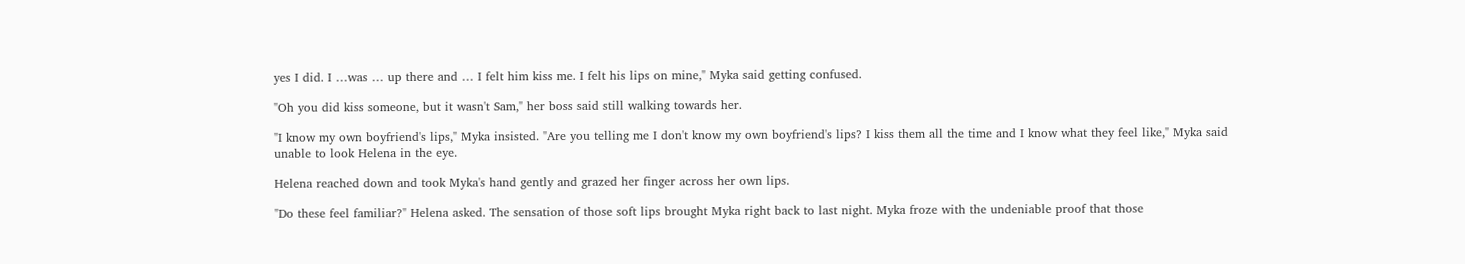yes I did. I …was … up there and … I felt him kiss me. I felt his lips on mine," Myka said getting confused.

"Oh you did kiss someone, but it wasn't Sam," her boss said still walking towards her.

"I know my own boyfriend's lips," Myka insisted. "Are you telling me I don't know my own boyfriend's lips? I kiss them all the time and I know what they feel like," Myka said unable to look Helena in the eye.

Helena reached down and took Myka's hand gently and grazed her finger across her own lips.

"Do these feel familiar?" Helena asked. The sensation of those soft lips brought Myka right back to last night. Myka froze with the undeniable proof that those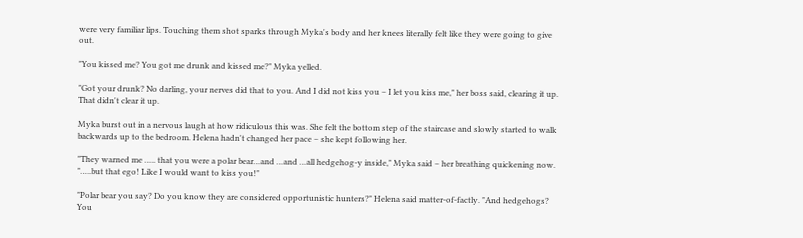were very familiar lips. Touching them shot sparks through Myka's body and her knees literally felt like they were going to give out.

"You kissed me? You got me drunk and kissed me?" Myka yelled.

"Got your drunk? No darling, your nerves did that to you. And I did not kiss you – I let you kiss me," her boss said, clearing it up. That didn't clear it up.

Myka burst out in a nervous laugh at how ridiculous this was. She felt the bottom step of the staircase and slowly started to walk backwards up to the bedroom. Helena hadn't changed her pace – she kept following her.

"They warned me ….. that you were a polar bear…and …and …all hedgehog-y inside," Myka said – her breathing quickening now. "…..but that ego! Like I would want to kiss you!"

"Polar bear you say? Do you know they are considered opportunistic hunters?" Helena said matter-of-factly. "And hedgehogs? You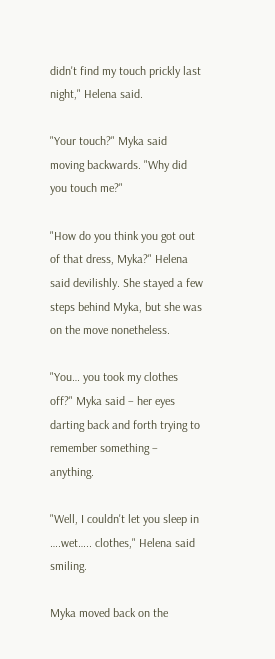didn't find my touch prickly last night," Helena said.

"Your touch?" Myka said moving backwards. "Why did you touch me?"

"How do you think you got out of that dress, Myka?" Helena said devilishly. She stayed a few steps behind Myka, but she was on the move nonetheless.

"You… you took my clothes off?" Myka said – her eyes darting back and forth trying to remember something – anything.

"Well, I couldn't let you sleep in ….wet….. clothes," Helena said smiling.

Myka moved back on the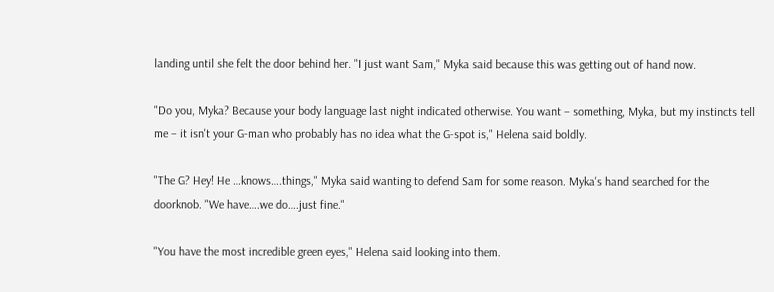landing until she felt the door behind her. "I just want Sam," Myka said because this was getting out of hand now.

"Do you, Myka? Because your body language last night indicated otherwise. You want – something, Myka, but my instincts tell me – it isn't your G-man who probably has no idea what the G-spot is," Helena said boldly.

"The G? Hey! He …knows….things," Myka said wanting to defend Sam for some reason. Myka's hand searched for the doorknob. "We have….we do….just fine."

"You have the most incredible green eyes," Helena said looking into them.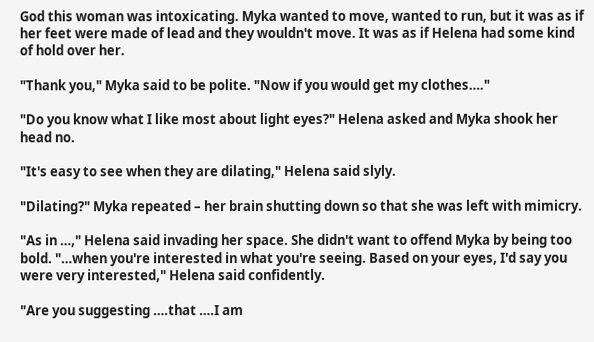God this woman was intoxicating. Myka wanted to move, wanted to run, but it was as if her feet were made of lead and they wouldn't move. It was as if Helena had some kind of hold over her.

"Thank you," Myka said to be polite. "Now if you would get my clothes…."

"Do you know what I like most about light eyes?" Helena asked and Myka shook her head no.

"It's easy to see when they are dilating," Helena said slyly.

"Dilating?" Myka repeated – her brain shutting down so that she was left with mimicry.

"As in …," Helena said invading her space. She didn't want to offend Myka by being too bold. "…when you're interested in what you're seeing. Based on your eyes, I'd say you were very interested," Helena said confidently.

"Are you suggesting ….that ….I am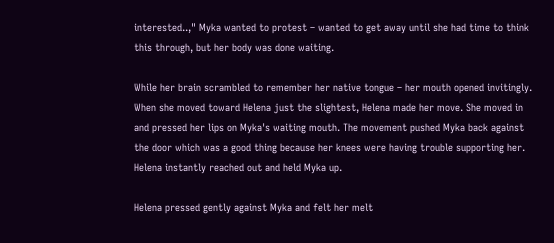interested..," Myka wanted to protest – wanted to get away until she had time to think this through, but her body was done waiting.

While her brain scrambled to remember her native tongue – her mouth opened invitingly. When she moved toward Helena just the slightest, Helena made her move. She moved in and pressed her lips on Myka's waiting mouth. The movement pushed Myka back against the door which was a good thing because her knees were having trouble supporting her. Helena instantly reached out and held Myka up.

Helena pressed gently against Myka and felt her melt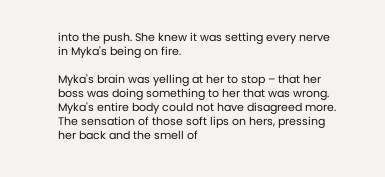into the push. She knew it was setting every nerve in Myka's being on fire.

Myka's brain was yelling at her to stop – that her boss was doing something to her that was wrong. Myka's entire body could not have disagreed more. The sensation of those soft lips on hers, pressing her back and the smell of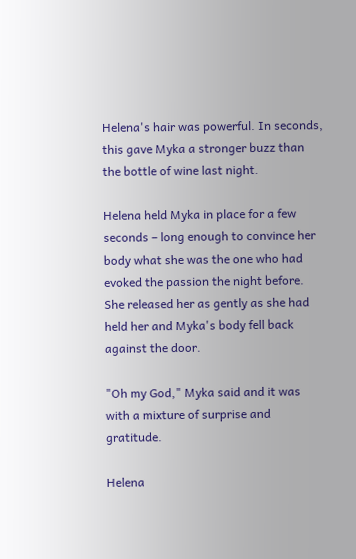Helena's hair was powerful. In seconds, this gave Myka a stronger buzz than the bottle of wine last night.

Helena held Myka in place for a few seconds – long enough to convince her body what she was the one who had evoked the passion the night before. She released her as gently as she had held her and Myka's body fell back against the door.

"Oh my God," Myka said and it was with a mixture of surprise and gratitude.

Helena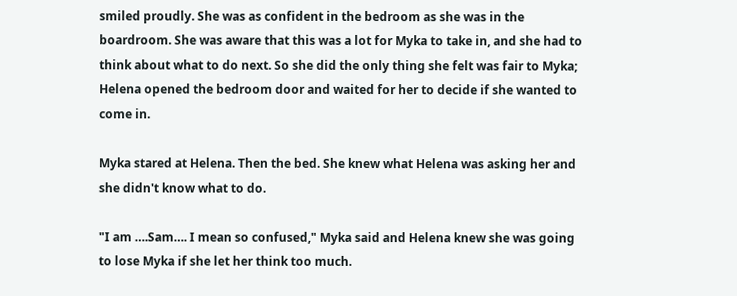smiled proudly. She was as confident in the bedroom as she was in the boardroom. She was aware that this was a lot for Myka to take in, and she had to think about what to do next. So she did the only thing she felt was fair to Myka; Helena opened the bedroom door and waited for her to decide if she wanted to come in.

Myka stared at Helena. Then the bed. She knew what Helena was asking her and she didn't know what to do.

"I am ….Sam…. I mean so confused," Myka said and Helena knew she was going to lose Myka if she let her think too much.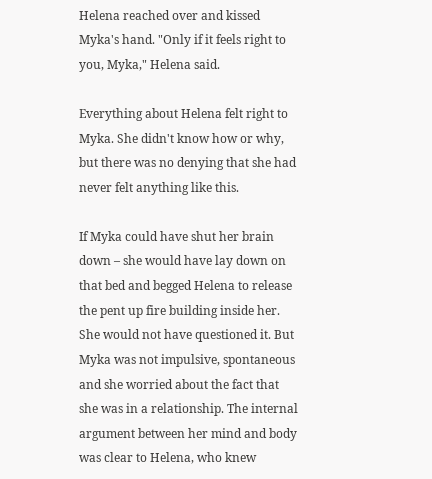Helena reached over and kissed Myka's hand. "Only if it feels right to you, Myka," Helena said.

Everything about Helena felt right to Myka. She didn't know how or why, but there was no denying that she had never felt anything like this.

If Myka could have shut her brain down – she would have lay down on that bed and begged Helena to release the pent up fire building inside her. She would not have questioned it. But Myka was not impulsive, spontaneous and she worried about the fact that she was in a relationship. The internal argument between her mind and body was clear to Helena, who knew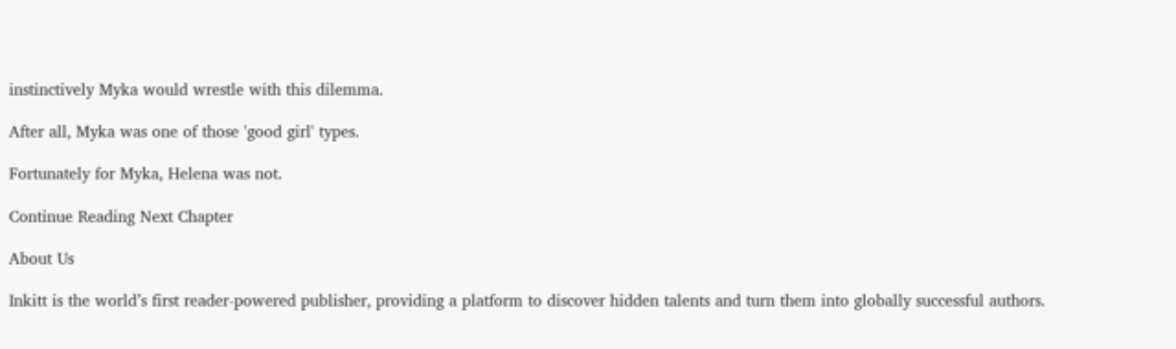instinctively Myka would wrestle with this dilemma.

After all, Myka was one of those 'good girl' types.

Fortunately for Myka, Helena was not.

Continue Reading Next Chapter

About Us

Inkitt is the world’s first reader-powered publisher, providing a platform to discover hidden talents and turn them into globally successful authors.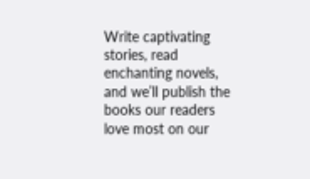Write captivating stories, read enchanting novels, and we’ll publish the books our readers love most on our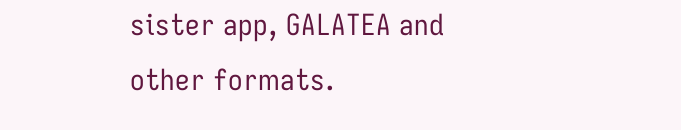sister app, GALATEA and other formats.